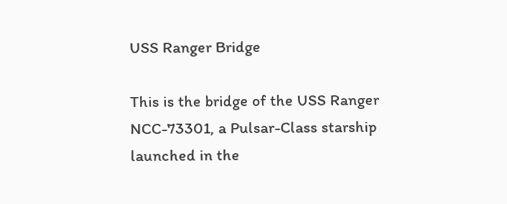USS Ranger Bridge

This is the bridge of the USS Ranger NCC-73301, a Pulsar-Class starship launched in the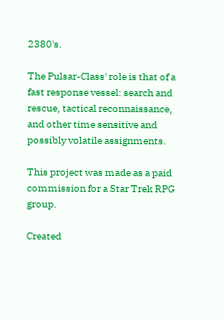2380's.

The Pulsar-Class' role is that of a fast response vessel: search and rescue, tactical reconnaissance, and other time sensitive and possibly volatile assignments.

This project was made as a paid commission for a Star Trek RPG group.

Created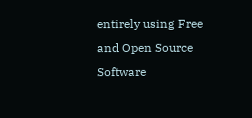entirely using Free and Open Source Software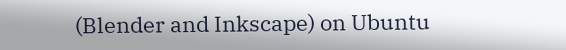(Blender and Inkscape) on Ubuntu